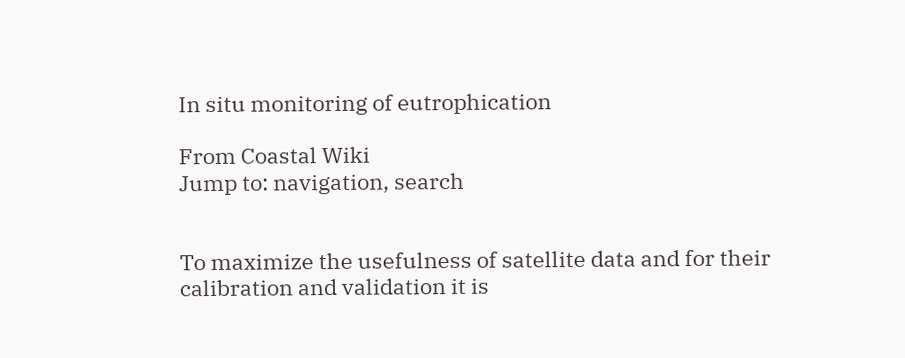In situ monitoring of eutrophication

From Coastal Wiki
Jump to: navigation, search


To maximize the usefulness of satellite data and for their calibration and validation it is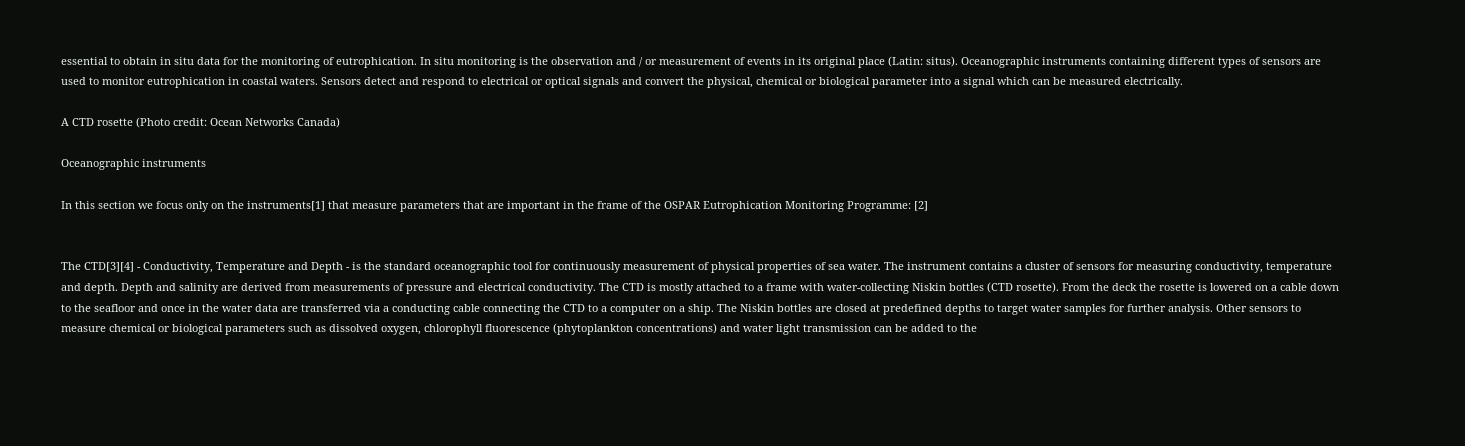essential to obtain in situ data for the monitoring of eutrophication. In situ monitoring is the observation and / or measurement of events in its original place (Latin: situs). Oceanographic instruments containing different types of sensors are used to monitor eutrophication in coastal waters. Sensors detect and respond to electrical or optical signals and convert the physical, chemical or biological parameter into a signal which can be measured electrically.

A CTD rosette (Photo credit: Ocean Networks Canada)

Oceanographic instruments

In this section we focus only on the instruments[1] that measure parameters that are important in the frame of the OSPAR Eutrophication Monitoring Programme: [2]


The CTD[3][4] - Conductivity, Temperature and Depth - is the standard oceanographic tool for continuously measurement of physical properties of sea water. The instrument contains a cluster of sensors for measuring conductivity, temperature and depth. Depth and salinity are derived from measurements of pressure and electrical conductivity. The CTD is mostly attached to a frame with water-collecting Niskin bottles (CTD rosette). From the deck the rosette is lowered on a cable down to the seafloor and once in the water data are transferred via a conducting cable connecting the CTD to a computer on a ship. The Niskin bottles are closed at predefined depths to target water samples for further analysis. Other sensors to measure chemical or biological parameters such as dissolved oxygen, chlorophyll fluorescence (phytoplankton concentrations) and water light transmission can be added to the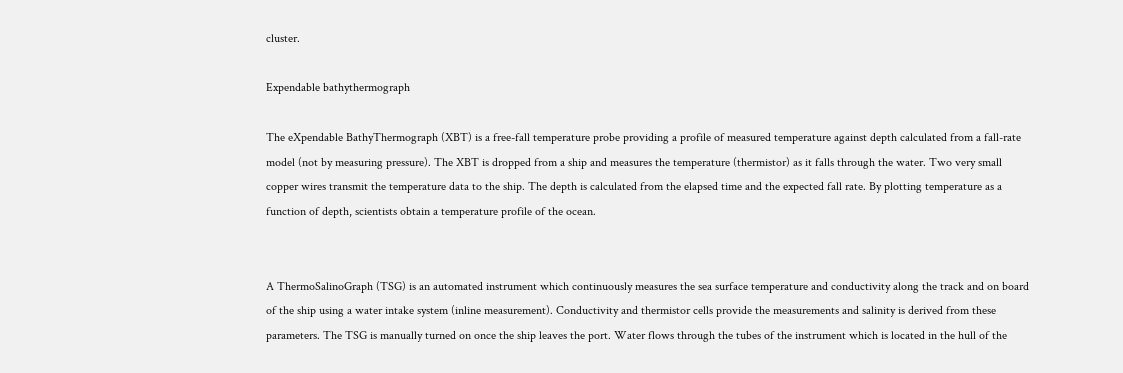cluster.

Expendable bathythermograph

The eXpendable BathyThermograph (XBT) is a free-fall temperature probe providing a profile of measured temperature against depth calculated from a fall-rate model (not by measuring pressure). The XBT is dropped from a ship and measures the temperature (thermistor) as it falls through the water. Two very small copper wires transmit the temperature data to the ship. The depth is calculated from the elapsed time and the expected fall rate. By plotting temperature as a function of depth, scientists obtain a temperature profile of the ocean.


A ThermoSalinoGraph (TSG) is an automated instrument which continuously measures the sea surface temperature and conductivity along the track and on board of the ship using a water intake system (inline measurement). Conductivity and thermistor cells provide the measurements and salinity is derived from these parameters. The TSG is manually turned on once the ship leaves the port. Water flows through the tubes of the instrument which is located in the hull of the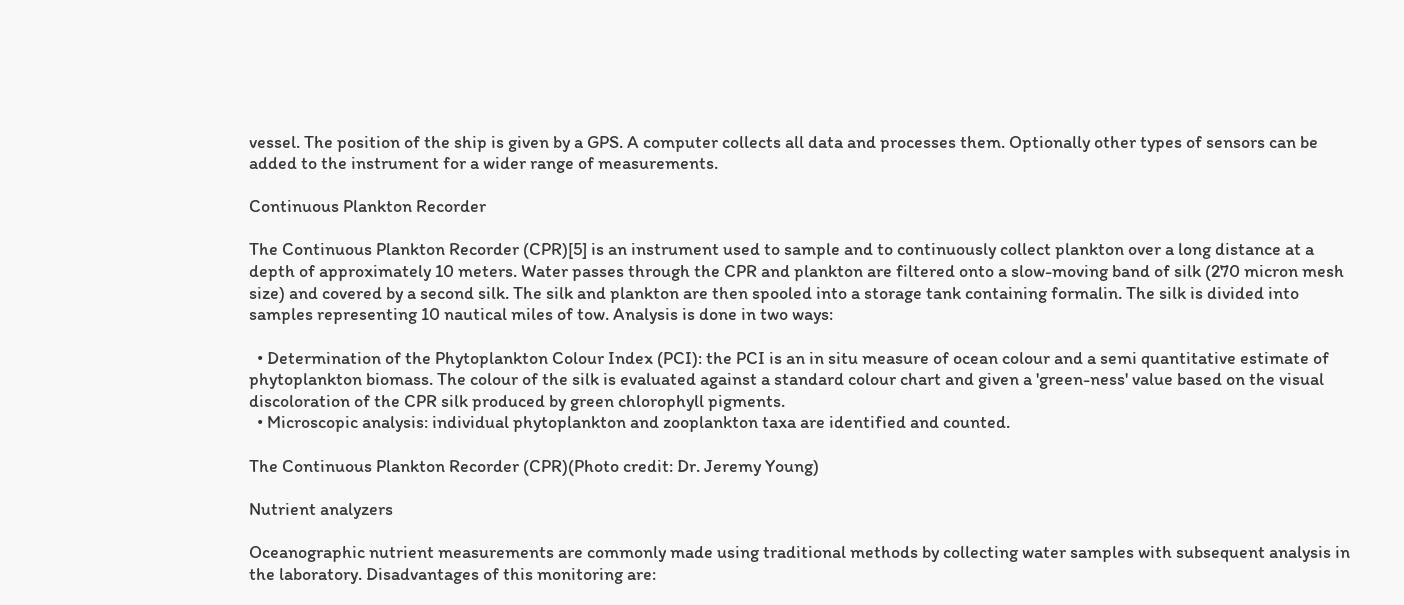vessel. The position of the ship is given by a GPS. A computer collects all data and processes them. Optionally other types of sensors can be added to the instrument for a wider range of measurements.

Continuous Plankton Recorder

The Continuous Plankton Recorder (CPR)[5] is an instrument used to sample and to continuously collect plankton over a long distance at a depth of approximately 10 meters. Water passes through the CPR and plankton are filtered onto a slow-moving band of silk (270 micron mesh size) and covered by a second silk. The silk and plankton are then spooled into a storage tank containing formalin. The silk is divided into samples representing 10 nautical miles of tow. Analysis is done in two ways:

  • Determination of the Phytoplankton Colour Index (PCI): the PCI is an in situ measure of ocean colour and a semi quantitative estimate of phytoplankton biomass. The colour of the silk is evaluated against a standard colour chart and given a 'green-ness' value based on the visual discoloration of the CPR silk produced by green chlorophyll pigments.
  • Microscopic analysis: individual phytoplankton and zooplankton taxa are identified and counted.

The Continuous Plankton Recorder (CPR)(Photo credit: Dr. Jeremy Young)

Nutrient analyzers

Oceanographic nutrient measurements are commonly made using traditional methods by collecting water samples with subsequent analysis in the laboratory. Disadvantages of this monitoring are: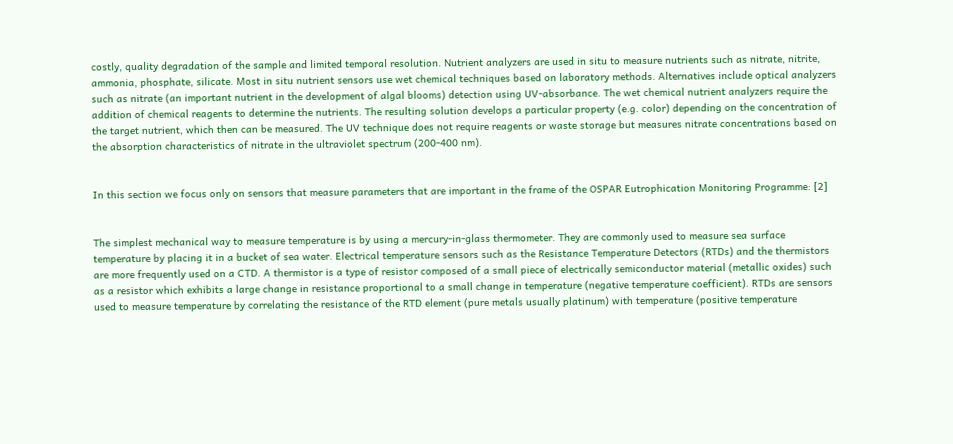costly, quality degradation of the sample and limited temporal resolution. Nutrient analyzers are used in situ to measure nutrients such as nitrate, nitrite, ammonia, phosphate, silicate. Most in situ nutrient sensors use wet chemical techniques based on laboratory methods. Alternatives include optical analyzers such as nitrate (an important nutrient in the development of algal blooms) detection using UV-absorbance. The wet chemical nutrient analyzers require the addition of chemical reagents to determine the nutrients. The resulting solution develops a particular property (e.g. color) depending on the concentration of the target nutrient, which then can be measured. The UV technique does not require reagents or waste storage but measures nitrate concentrations based on the absorption characteristics of nitrate in the ultraviolet spectrum (200-400 nm).


In this section we focus only on sensors that measure parameters that are important in the frame of the OSPAR Eutrophication Monitoring Programme: [2]


The simplest mechanical way to measure temperature is by using a mercury-in-glass thermometer. They are commonly used to measure sea surface temperature by placing it in a bucket of sea water. Electrical temperature sensors such as the Resistance Temperature Detectors (RTDs) and the thermistors are more frequently used on a CTD. A thermistor is a type of resistor composed of a small piece of electrically semiconductor material (metallic oxides) such as a resistor which exhibits a large change in resistance proportional to a small change in temperature (negative temperature coefficient). RTDs are sensors used to measure temperature by correlating the resistance of the RTD element (pure metals usually platinum) with temperature (positive temperature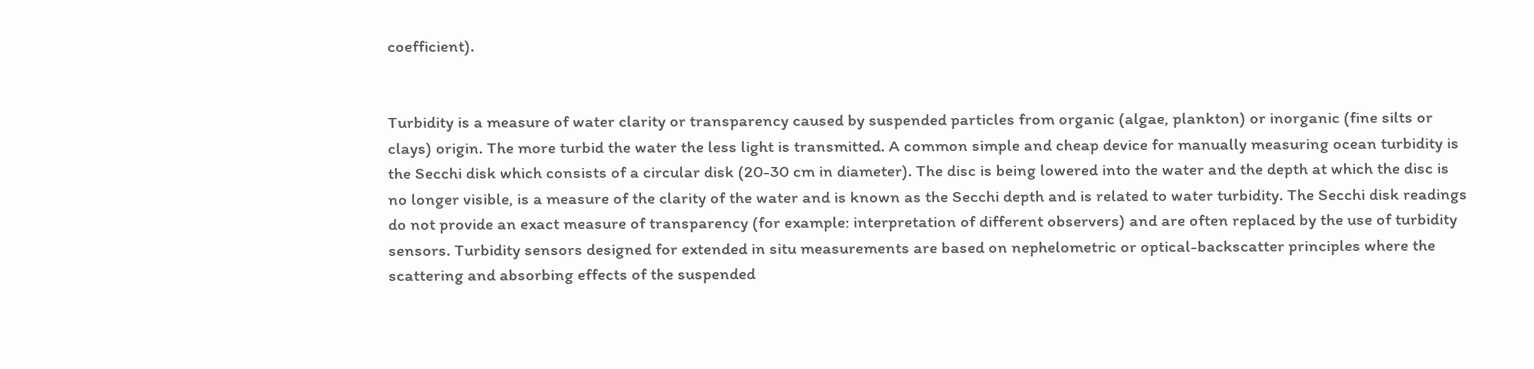coefficient).


Turbidity is a measure of water clarity or transparency caused by suspended particles from organic (algae, plankton) or inorganic (fine silts or clays) origin. The more turbid the water the less light is transmitted. A common simple and cheap device for manually measuring ocean turbidity is the Secchi disk which consists of a circular disk (20-30 cm in diameter). The disc is being lowered into the water and the depth at which the disc is no longer visible, is a measure of the clarity of the water and is known as the Secchi depth and is related to water turbidity. The Secchi disk readings do not provide an exact measure of transparency (for example: interpretation of different observers) and are often replaced by the use of turbidity sensors. Turbidity sensors designed for extended in situ measurements are based on nephelometric or optical-backscatter principles where the scattering and absorbing effects of the suspended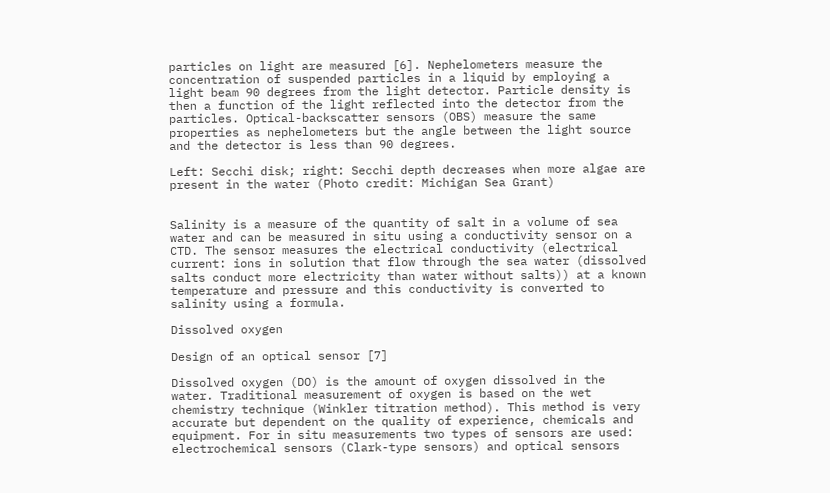particles on light are measured [6]. Nephelometers measure the concentration of suspended particles in a liquid by employing a light beam 90 degrees from the light detector. Particle density is then a function of the light reflected into the detector from the particles. Optical-backscatter sensors (OBS) measure the same properties as nephelometers but the angle between the light source and the detector is less than 90 degrees.

Left: Secchi disk; right: Secchi depth decreases when more algae are present in the water (Photo credit: Michigan Sea Grant)


Salinity is a measure of the quantity of salt in a volume of sea water and can be measured in situ using a conductivity sensor on a CTD. The sensor measures the electrical conductivity (electrical current: ions in solution that flow through the sea water (dissolved salts conduct more electricity than water without salts)) at a known temperature and pressure and this conductivity is converted to salinity using a formula.

Dissolved oxygen

Design of an optical sensor [7]

Dissolved oxygen (DO) is the amount of oxygen dissolved in the water. Traditional measurement of oxygen is based on the wet chemistry technique (Winkler titration method). This method is very accurate but dependent on the quality of experience, chemicals and equipment. For in situ measurements two types of sensors are used: electrochemical sensors (Clark-type sensors) and optical sensors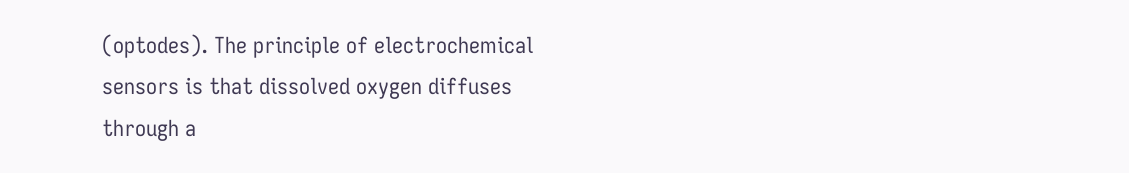(optodes). The principle of electrochemical sensors is that dissolved oxygen diffuses through a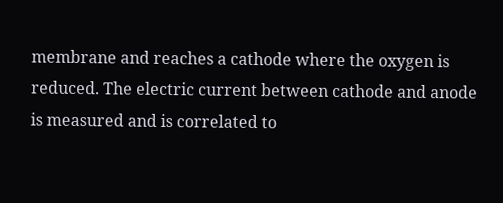membrane and reaches a cathode where the oxygen is reduced. The electric current between cathode and anode is measured and is correlated to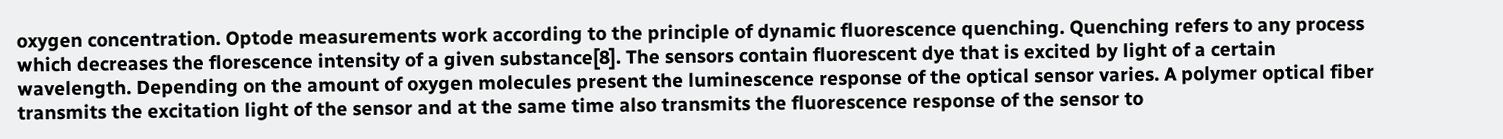oxygen concentration. Optode measurements work according to the principle of dynamic fluorescence quenching. Quenching refers to any process which decreases the florescence intensity of a given substance[8]. The sensors contain fluorescent dye that is excited by light of a certain wavelength. Depending on the amount of oxygen molecules present the luminescence response of the optical sensor varies. A polymer optical fiber transmits the excitation light of the sensor and at the same time also transmits the fluorescence response of the sensor to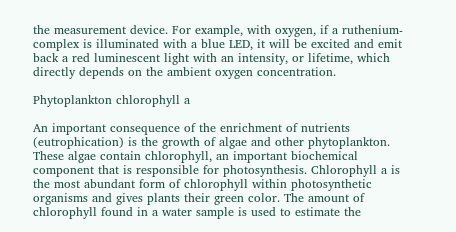the measurement device. For example, with oxygen, if a ruthenium-complex is illuminated with a blue LED, it will be excited and emit back a red luminescent light with an intensity, or lifetime, which directly depends on the ambient oxygen concentration.

Phytoplankton chlorophyll a

An important consequence of the enrichment of nutrients (eutrophication) is the growth of algae and other phytoplankton. These algae contain chlorophyll, an important biochemical component that is responsible for photosynthesis. Chlorophyll a is the most abundant form of chlorophyll within photosynthetic organisms and gives plants their green color. The amount of chlorophyll found in a water sample is used to estimate the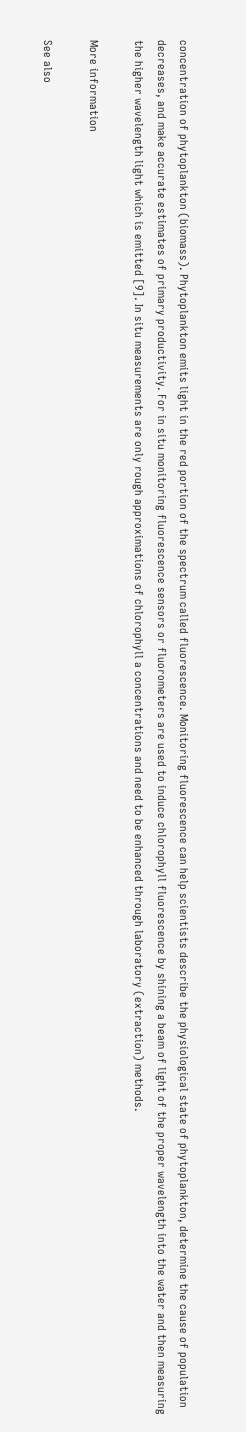concentration of phytoplankton (biomass). Phytoplankton emits light in the red portion of the spectrum called fluorescence. Monitoring fluorescence can help scientists describe the physiological state of phytoplankton, determine the cause of population decreases, and make accurate estimates of primary productivity. For in situ monitoring fluorescence sensors or fluorometers are used to induce chlorophyll fluorescence by shining a beam of light of the proper wavelength into the water and then measuring the higher wavelength light which is emitted [9]. In situ measurements are only rough approximations of chlorophyll a concentrations and need to be enhanced through laboratory (extraction) methods.

More information

See also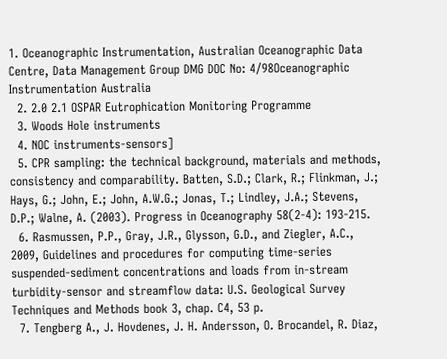1. Oceanographic Instrumentation, Australian Oceanographic Data Centre, Data Management Group DMG DOC No: 4/98Oceanographic Instrumentation Australia
  2. 2.0 2.1 OSPAR Eutrophication Monitoring Programme
  3. Woods Hole instruments
  4. NOC instruments-sensors]
  5. CPR sampling: the technical background, materials and methods, consistency and comparability. Batten, S.D.; Clark, R.; Flinkman, J.; Hays, G.; John, E.; John, A.W.G.; Jonas, T.; Lindley, J.A.; Stevens, D.P.; Walne, A. (2003). Progress in Oceanography 58(2-4): 193-215.
  6. Rasmussen, P.P., Gray, J.R., Glysson, G.D., and Ziegler, A.C., 2009, Guidelines and procedures for computing time-series suspended-sediment concentrations and loads from in-stream turbidity-sensor and streamflow data: U.S. Geological Survey Techniques and Methods book 3, chap. C4, 53 p.
  7. Tengberg A., J. Hovdenes, J. H. Andersson, O. Brocandel, R. Diaz,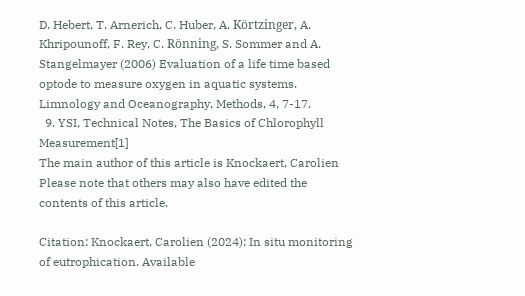D. Hebert, T. Arnerich, C. Huber, A. Körtzinger, A. Khripounoff, F. Rey, C. Rönning, S. Sommer and A. Stangelmayer (2006) Evaluation of a life time based optode to measure oxygen in aquatic systems. Limnology and Oceanography, Methods, 4, 7-17.
  9. YSI, Technical Notes, The Basics of Chlorophyll Measurement[1]
The main author of this article is Knockaert, Carolien
Please note that others may also have edited the contents of this article.

Citation: Knockaert, Carolien (2024): In situ monitoring of eutrophication. Available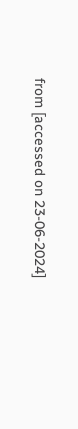from [accessed on 23-06-2024]